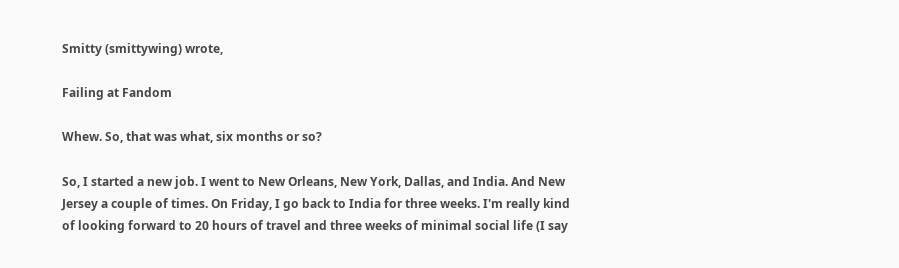Smitty (smittywing) wrote,

Failing at Fandom

Whew. So, that was what, six months or so?

So, I started a new job. I went to New Orleans, New York, Dallas, and India. And New Jersey a couple of times. On Friday, I go back to India for three weeks. I'm really kind of looking forward to 20 hours of travel and three weeks of minimal social life (I say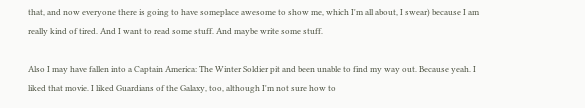that, and now everyone there is going to have someplace awesome to show me, which I'm all about, I swear) because I am really kind of tired. And I want to read some stuff. And maybe write some stuff.

Also I may have fallen into a Captain America: The Winter Soldier pit and been unable to find my way out. Because yeah. I liked that movie. I liked Guardians of the Galaxy, too, although I'm not sure how to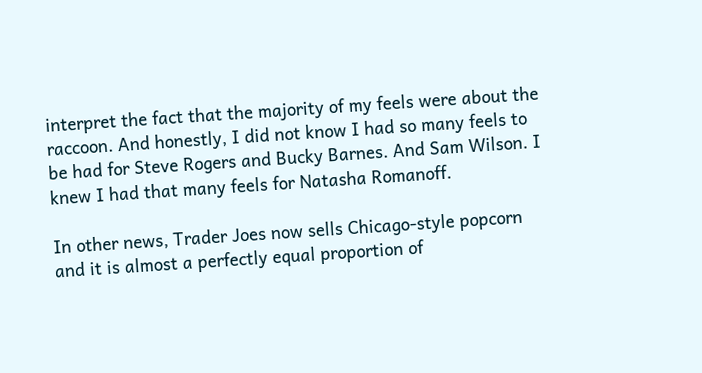interpret the fact that the majority of my feels were about the raccoon. And honestly, I did not know I had so many feels to be had for Steve Rogers and Bucky Barnes. And Sam Wilson. I knew I had that many feels for Natasha Romanoff.

In other news, Trader Joes now sells Chicago-style popcorn and it is almost a perfectly equal proportion of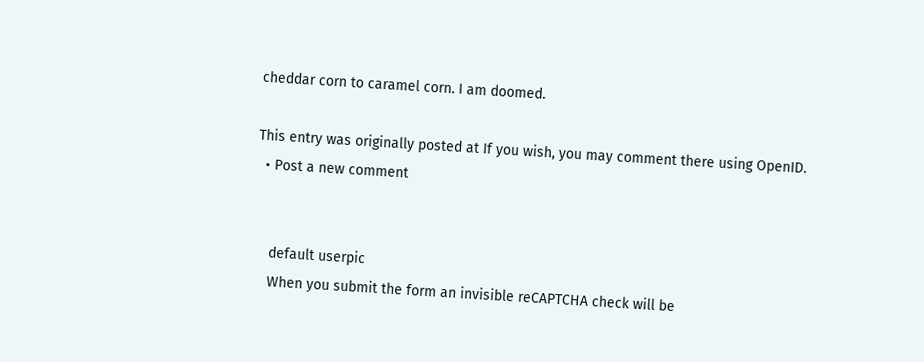cheddar corn to caramel corn. I am doomed.

This entry was originally posted at If you wish, you may comment there using OpenID.
  • Post a new comment


    default userpic
    When you submit the form an invisible reCAPTCHA check will be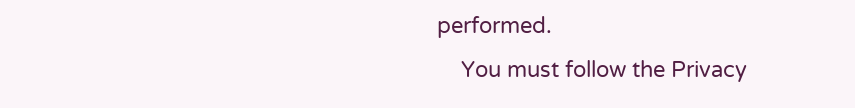performed.
    You must follow the Privacy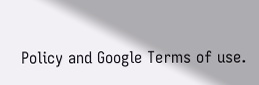Policy and Google Terms of use.